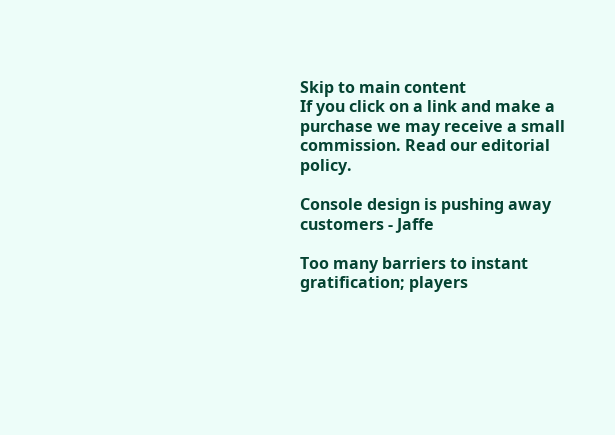Skip to main content
If you click on a link and make a purchase we may receive a small commission. Read our editorial policy.

Console design is pushing away customers - Jaffe

Too many barriers to instant gratification; players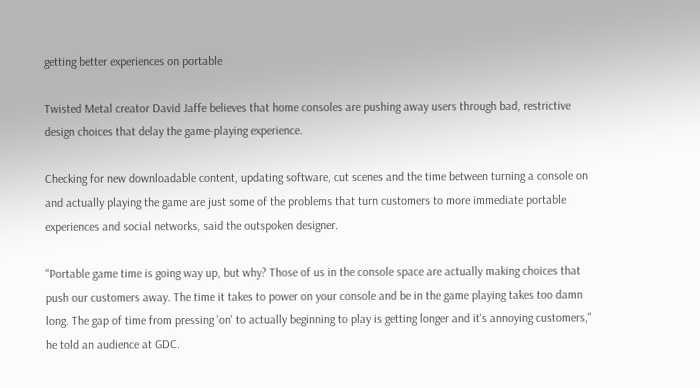getting better experiences on portable

Twisted Metal creator David Jaffe believes that home consoles are pushing away users through bad, restrictive design choices that delay the game-playing experience.

Checking for new downloadable content, updating software, cut scenes and the time between turning a console on and actually playing the game are just some of the problems that turn customers to more immediate portable experiences and social networks, said the outspoken designer.

"Portable game time is going way up, but why? Those of us in the console space are actually making choices that push our customers away. The time it takes to power on your console and be in the game playing takes too damn long. The gap of time from pressing 'on' to actually beginning to play is getting longer and it's annoying customers," he told an audience at GDC.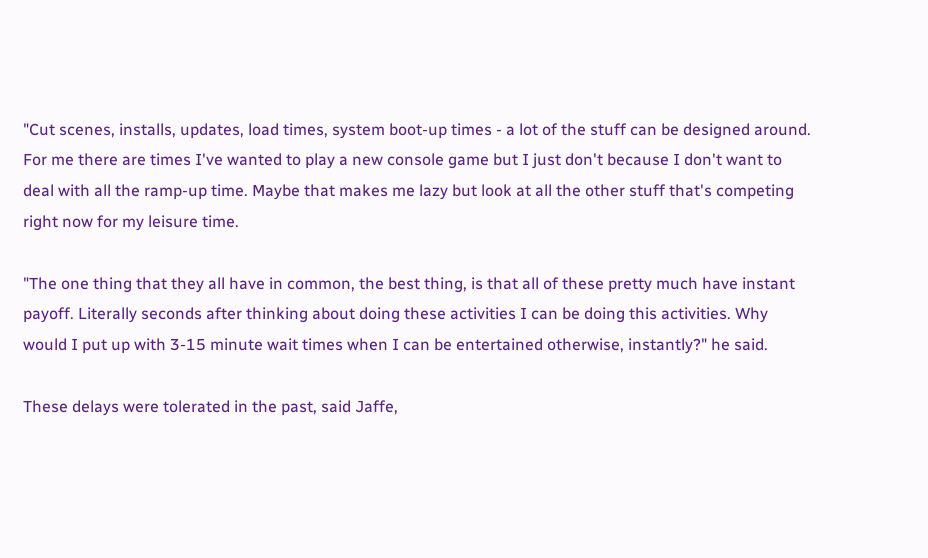"Cut scenes, installs, updates, load times, system boot-up times - a lot of the stuff can be designed around. For me there are times I've wanted to play a new console game but I just don't because I don't want to deal with all the ramp-up time. Maybe that makes me lazy but look at all the other stuff that's competing right now for my leisure time.

"The one thing that they all have in common, the best thing, is that all of these pretty much have instant payoff. Literally seconds after thinking about doing these activities I can be doing this activities. Why would I put up with 3-15 minute wait times when I can be entertained otherwise, instantly?" he said.

These delays were tolerated in the past, said Jaffe,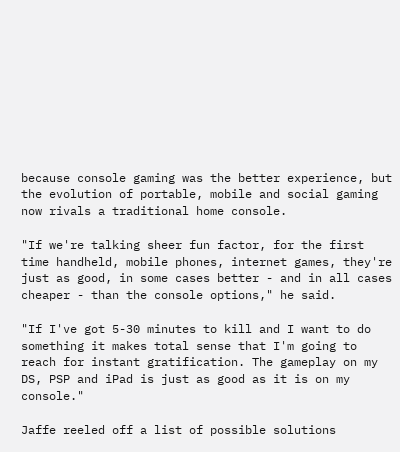because console gaming was the better experience, but the evolution of portable, mobile and social gaming now rivals a traditional home console.

"If we're talking sheer fun factor, for the first time handheld, mobile phones, internet games, they're just as good, in some cases better - and in all cases cheaper - than the console options," he said.

"If I've got 5-30 minutes to kill and I want to do something it makes total sense that I'm going to reach for instant gratification. The gameplay on my DS, PSP and iPad is just as good as it is on my console."

Jaffe reeled off a list of possible solutions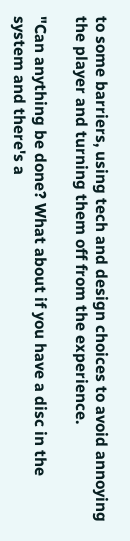to some barriers, using tech and design choices to avoid annoying the player and turning them off from the experience.

"Can anything be done? What about if you have a disc in the system and there's a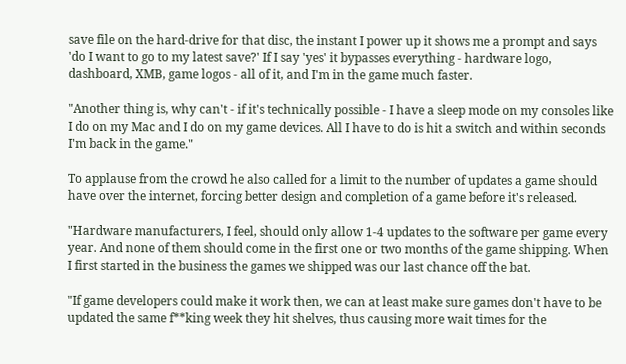save file on the hard-drive for that disc, the instant I power up it shows me a prompt and says 'do I want to go to my latest save?' If I say 'yes' it bypasses everything - hardware logo, dashboard, XMB, game logos - all of it, and I'm in the game much faster.

"Another thing is, why can't - if it's technically possible - I have a sleep mode on my consoles like I do on my Mac and I do on my game devices. All I have to do is hit a switch and within seconds I'm back in the game."

To applause from the crowd he also called for a limit to the number of updates a game should have over the internet, forcing better design and completion of a game before it's released.

"Hardware manufacturers, I feel, should only allow 1-4 updates to the software per game every year. And none of them should come in the first one or two months of the game shipping. When I first started in the business the games we shipped was our last chance off the bat.

"If game developers could make it work then, we can at least make sure games don't have to be updated the same f**king week they hit shelves, thus causing more wait times for the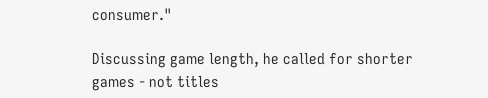consumer."

Discussing game length, he called for shorter games - not titles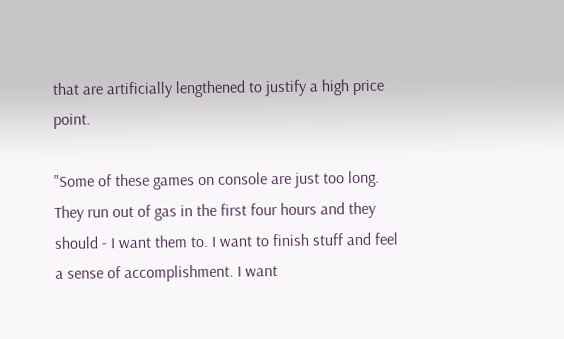that are artificially lengthened to justify a high price point.

"Some of these games on console are just too long. They run out of gas in the first four hours and they should - I want them to. I want to finish stuff and feel a sense of accomplishment. I want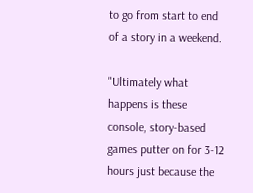to go from start to end of a story in a weekend.

"Ultimately what happens is these console, story-based games putter on for 3-12 hours just because the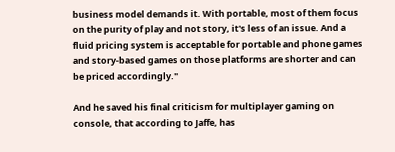business model demands it. With portable, most of them focus on the purity of play and not story, it's less of an issue. And a fluid pricing system is acceptable for portable and phone games and story-based games on those platforms are shorter and can be priced accordingly."

And he saved his final criticism for multiplayer gaming on console, that according to Jaffe, has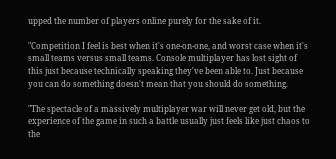upped the number of players online purely for the sake of it.

"Competition I feel is best when it's one-on-one, and worst case when it's small teams versus small teams. Console multiplayer has lost sight of this just because technically speaking they've been able to. Just because you can do something doesn't mean that you should do something.

"The spectacle of a massively multiplayer war will never get old, but the experience of the game in such a battle usually just feels like just chaos to the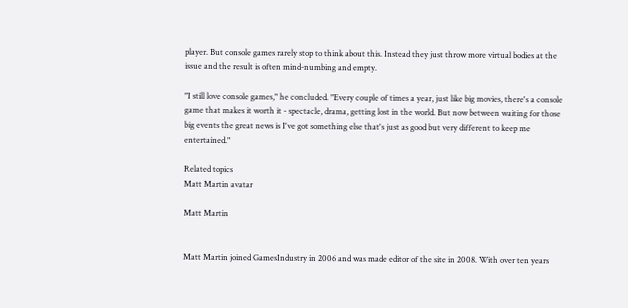player. But console games rarely stop to think about this. Instead they just throw more virtual bodies at the issue and the result is often mind-numbing and empty.

"I still love console games," he concluded. "Every couple of times a year, just like big movies, there's a console game that makes it worth it - spectacle, drama, getting lost in the world. But now between waiting for those big events the great news is I've got something else that's just as good but very different to keep me entertained."

Related topics
Matt Martin avatar

Matt Martin


Matt Martin joined GamesIndustry in 2006 and was made editor of the site in 2008. With over ten years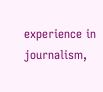experience in journalism,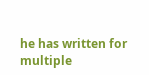he has written for multiple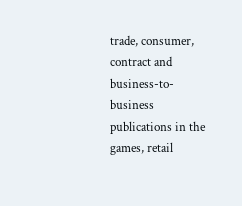trade, consumer, contract and business-to-business publications in the games, retail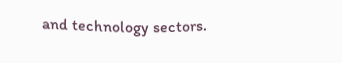and technology sectors.